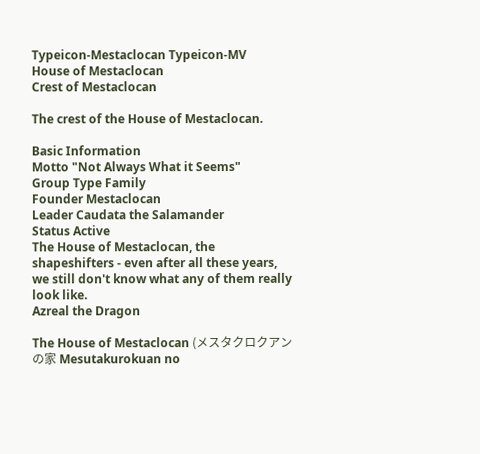Typeicon-Mestaclocan Typeicon-MV
House of Mestaclocan
Crest of Mestaclocan

The crest of the House of Mestaclocan.

Basic Information
Motto "Not Always What it Seems"
Group Type Family
Founder Mestaclocan
Leader Caudata the Salamander
Status Active
The House of Mestaclocan, the shapeshifters - even after all these years, we still don't know what any of them really look like.
Azreal the Dragon

The House of Mestaclocan (メスタクロクアンの家 Mesutakurokuan no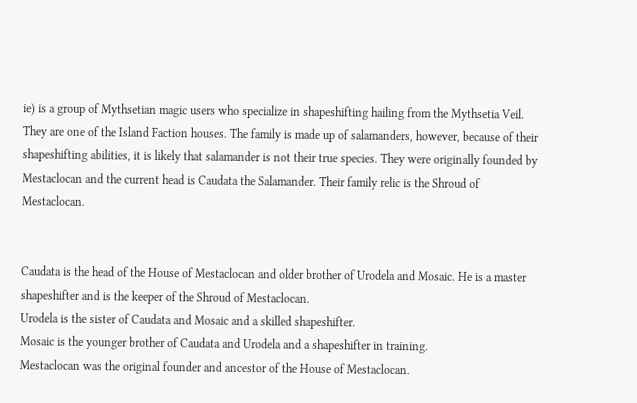ie) is a group of Mythsetian magic users who specialize in shapeshifting hailing from the Mythsetia Veil. They are one of the Island Faction houses. The family is made up of salamanders, however, because of their shapeshifting abilities, it is likely that salamander is not their true species. They were originally founded by Mestaclocan and the current head is Caudata the Salamander. Their family relic is the Shroud of Mestaclocan.


Caudata is the head of the House of Mestaclocan and older brother of Urodela and Mosaic. He is a master shapeshifter and is the keeper of the Shroud of Mestaclocan.
Urodela is the sister of Caudata and Mosaic and a skilled shapeshifter.
Mosaic is the younger brother of Caudata and Urodela and a shapeshifter in training.
Mestaclocan was the original founder and ancestor of the House of Mestaclocan.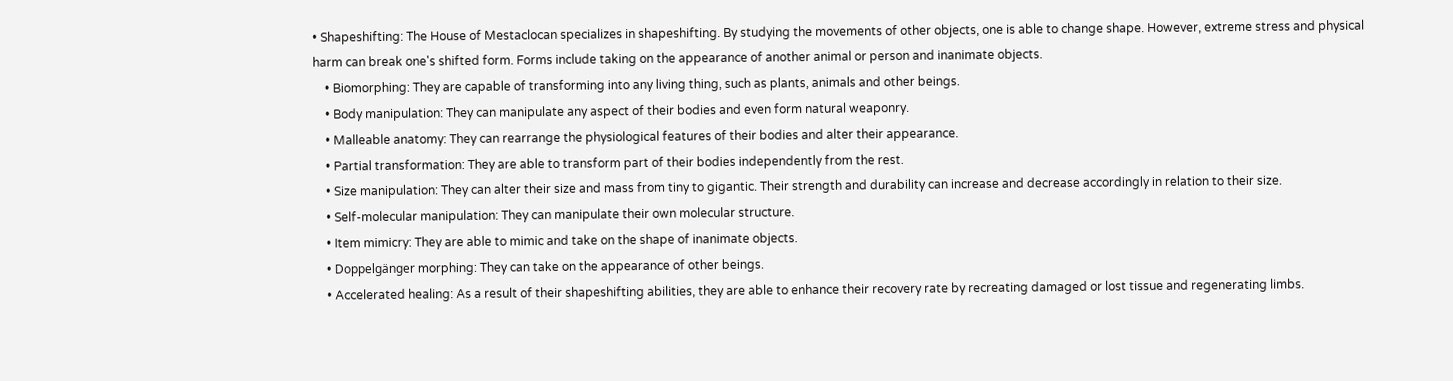• Shapeshifting: The House of Mestaclocan specializes in shapeshifting. By studying the movements of other objects, one is able to change shape. However, extreme stress and physical harm can break one's shifted form. Forms include taking on the appearance of another animal or person and inanimate objects.
    • Biomorphing: They are capable of transforming into any living thing, such as plants, animals and other beings.
    • Body manipulation: They can manipulate any aspect of their bodies and even form natural weaponry.
    • Malleable anatomy: They can rearrange the physiological features of their bodies and alter their appearance.
    • Partial transformation: They are able to transform part of their bodies independently from the rest.
    • Size manipulation: They can alter their size and mass from tiny to gigantic. Their strength and durability can increase and decrease accordingly in relation to their size.
    • Self-molecular manipulation: They can manipulate their own molecular structure.
    • Item mimicry: They are able to mimic and take on the shape of inanimate objects.
    • Doppelgänger morphing: They can take on the appearance of other beings.
    • Accelerated healing: As a result of their shapeshifting abilities, they are able to enhance their recovery rate by recreating damaged or lost tissue and regenerating limbs.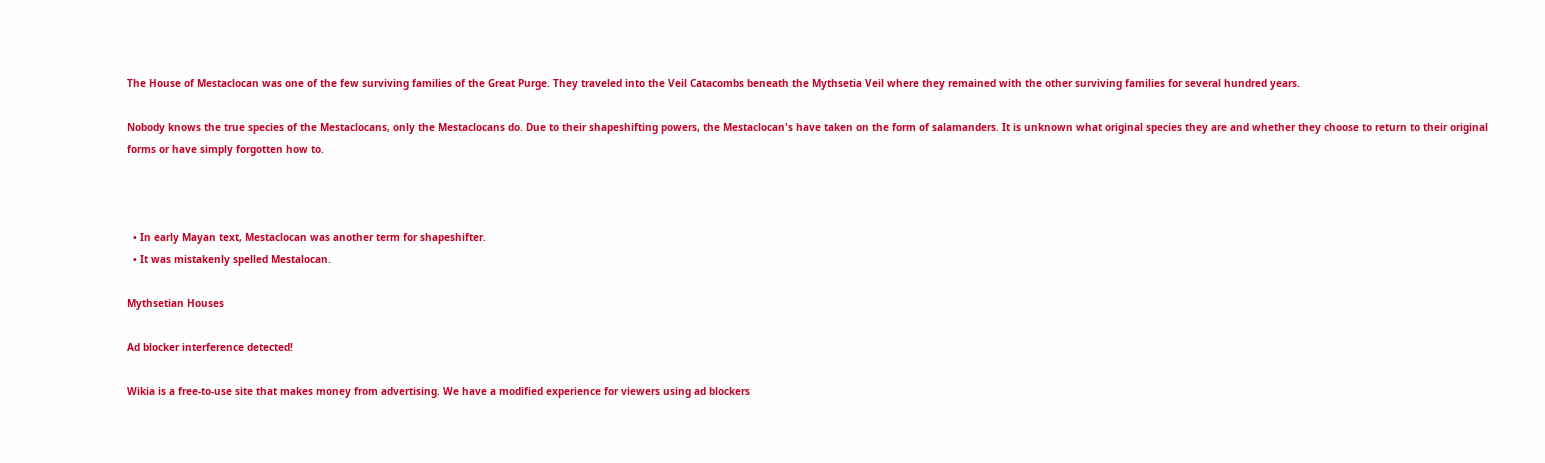The House of Mestaclocan was one of the few surviving families of the Great Purge. They traveled into the Veil Catacombs beneath the Mythsetia Veil where they remained with the other surviving families for several hundred years.

Nobody knows the true species of the Mestaclocans, only the Mestaclocans do. Due to their shapeshifting powers, the Mestaclocan's have taken on the form of salamanders. It is unknown what original species they are and whether they choose to return to their original forms or have simply forgotten how to.



  • In early Mayan text, Mestaclocan was another term for shapeshifter.
  • It was mistakenly spelled Mestalocan.

Mythsetian Houses

Ad blocker interference detected!

Wikia is a free-to-use site that makes money from advertising. We have a modified experience for viewers using ad blockers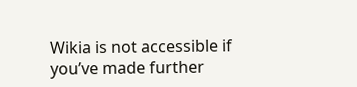Wikia is not accessible if you’ve made further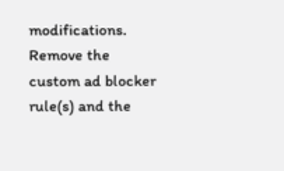modifications. Remove the custom ad blocker rule(s) and the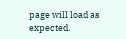page will load as expected.